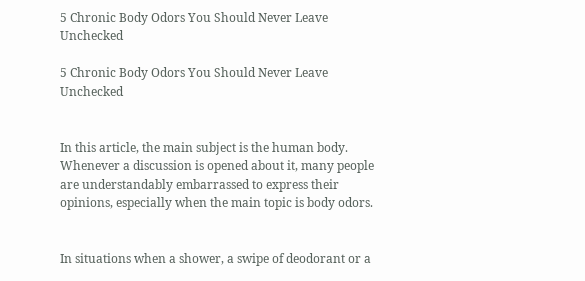5 Chronic Body Odors You Should Never Leave Unchecked

5 Chronic Body Odors You Should Never Leave Unchecked


In this article, the main subject is the human body. Whenever a discussion is opened about it, many people are understandably embarrassed to express their opinions, especially when the main topic is body odors.


In situations when a shower, a swipe of deodorant or a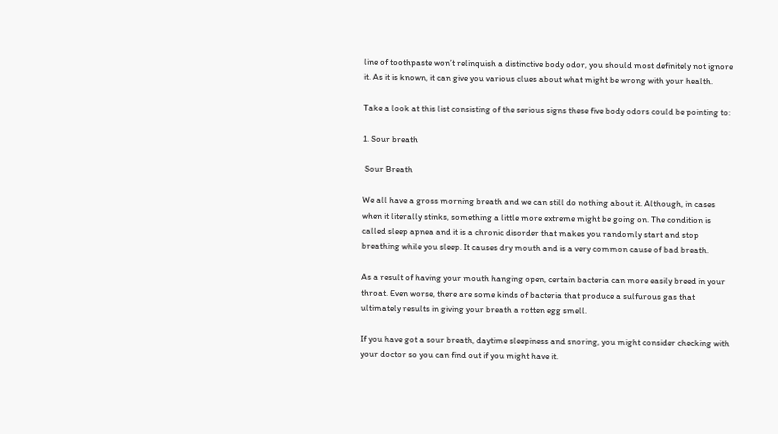line of toothpaste won’t relinquish a distinctive body odor, you should most definitely not ignore it. As it is known, it can give you various clues about what might be wrong with your health.

Take a look at this list consisting of the serious signs these five body odors could be pointing to:

1. Sour breath

 Sour Breath

We all have a gross morning breath and we can still do nothing about it. Although, in cases when it literally stinks, something a little more extreme might be going on. The condition is called sleep apnea and it is a chronic disorder that makes you randomly start and stop breathing while you sleep. It causes dry mouth and is a very common cause of bad breath.

As a result of having your mouth hanging open, certain bacteria can more easily breed in your throat. Even worse, there are some kinds of bacteria that produce a sulfurous gas that ultimately results in giving your breath a rotten egg smell.

If you have got a sour breath, daytime sleepiness and snoring, you might consider checking with your doctor so you can find out if you might have it.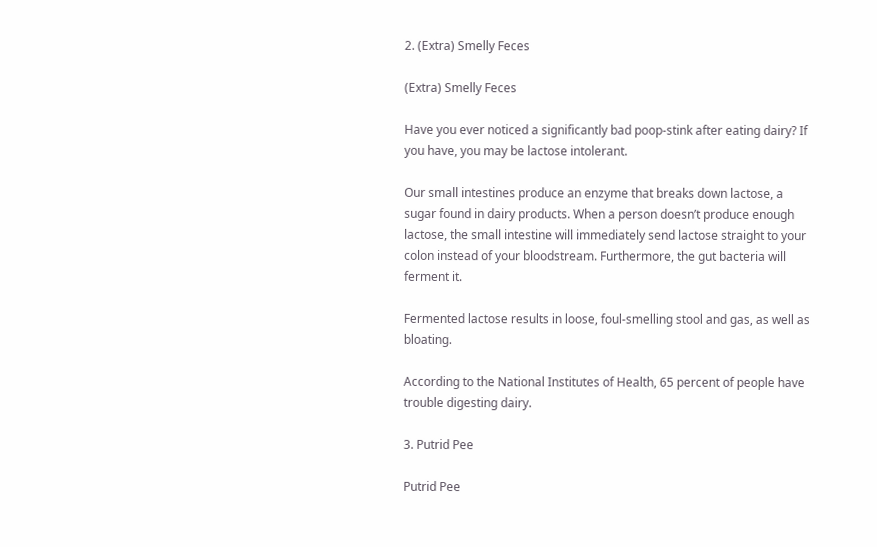2. (Extra) Smelly Feces

(Extra) Smelly Feces

Have you ever noticed a significantly bad poop-stink after eating dairy? If you have, you may be lactose intolerant.

Our small intestines produce an enzyme that breaks down lactose, a sugar found in dairy products. When a person doesn’t produce enough lactose, the small intestine will immediately send lactose straight to your colon instead of your bloodstream. Furthermore, the gut bacteria will ferment it.

Fermented lactose results in loose, foul-smelling stool and gas, as well as bloating.

According to the National Institutes of Health, 65 percent of people have trouble digesting dairy.

3. Putrid Pee

Putrid Pee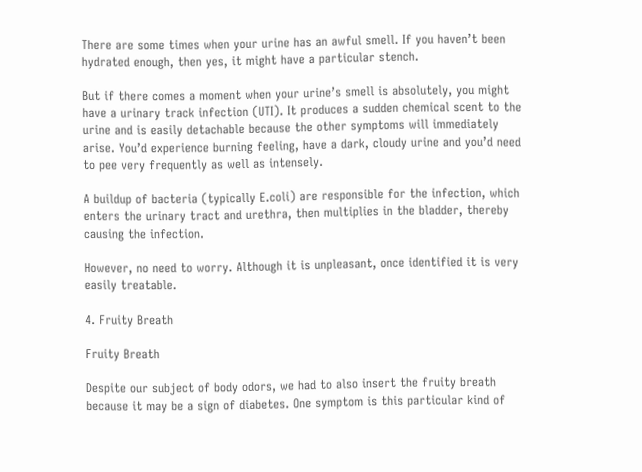There are some times when your urine has an awful smell. If you haven’t been hydrated enough, then yes, it might have a particular stench.

But if there comes a moment when your urine’s smell is absolutely, you might have a urinary track infection (UTI). It produces a sudden chemical scent to the urine and is easily detachable because the other symptoms will immediately arise. You’d experience burning feeling, have a dark, cloudy urine and you’d need to pee very frequently as well as intensely.

A buildup of bacteria (typically E.coli) are responsible for the infection, which enters the urinary tract and urethra, then multiplies in the bladder, thereby causing the infection.

However, no need to worry. Although it is unpleasant, once identified it is very easily treatable.

4. Fruity Breath

Fruity Breath

Despite our subject of body odors, we had to also insert the fruity breath because it may be a sign of diabetes. One symptom is this particular kind of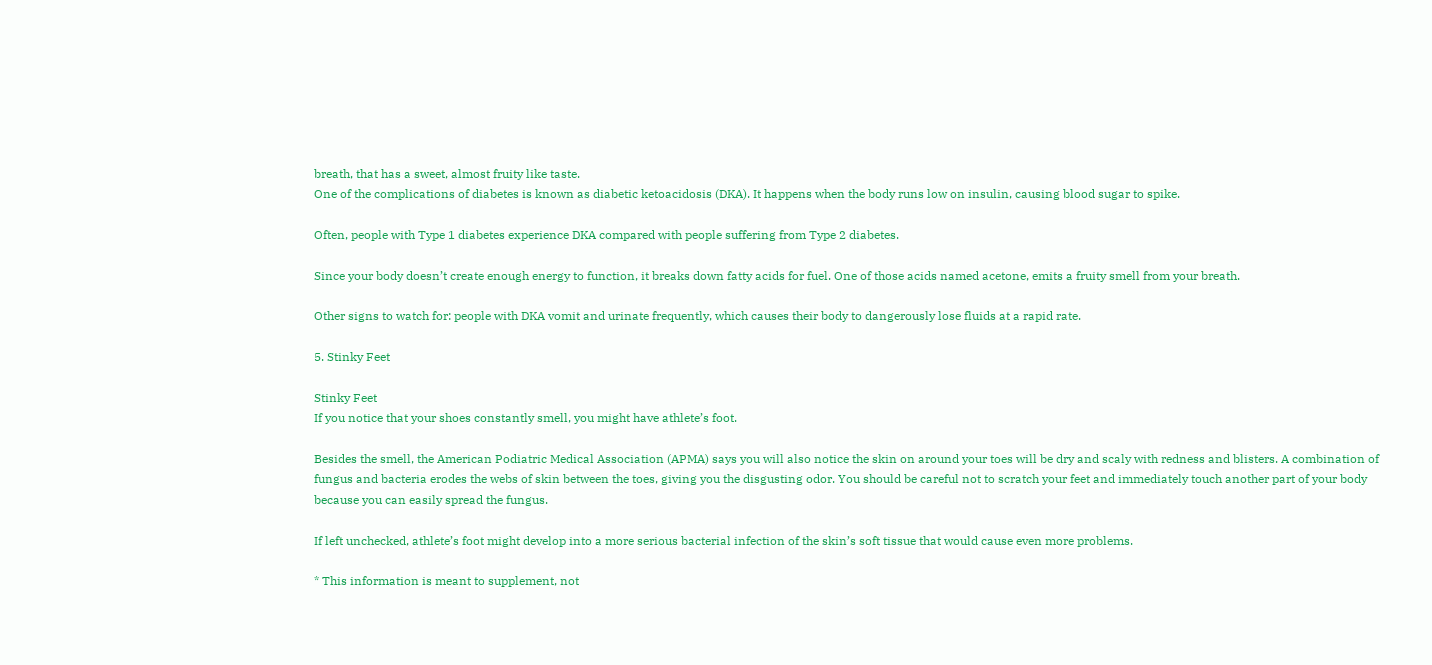breath, that has a sweet, almost fruity like taste.
One of the complications of diabetes is known as diabetic ketoacidosis (DKA). It happens when the body runs low on insulin, causing blood sugar to spike.

Often, people with Type 1 diabetes experience DKA compared with people suffering from Type 2 diabetes.

Since your body doesn’t create enough energy to function, it breaks down fatty acids for fuel. One of those acids named acetone, emits a fruity smell from your breath.

Other signs to watch for: people with DKA vomit and urinate frequently, which causes their body to dangerously lose fluids at a rapid rate.

5. Stinky Feet

Stinky Feet
If you notice that your shoes constantly smell, you might have athlete’s foot.

Besides the smell, the American Podiatric Medical Association (APMA) says you will also notice the skin on around your toes will be dry and scaly with redness and blisters. A combination of fungus and bacteria erodes the webs of skin between the toes, giving you the disgusting odor. You should be careful not to scratch your feet and immediately touch another part of your body because you can easily spread the fungus.

If left unchecked, athlete’s foot might develop into a more serious bacterial infection of the skin’s soft tissue that would cause even more problems.

* This information is meant to supplement, not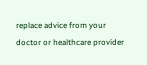replace advice from your doctor or healthcare provider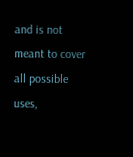and is not meant to cover all possible uses,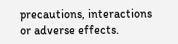precautions, interactions or adverse effects.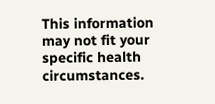This information may not fit your specific health circumstances.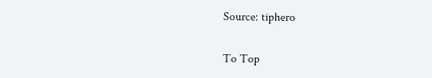Source: tiphero

To Top